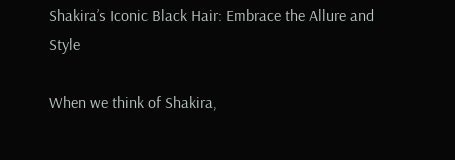Shakira’s Iconic Black Hair: Embrace the Allure and Style

When we think of Shakira,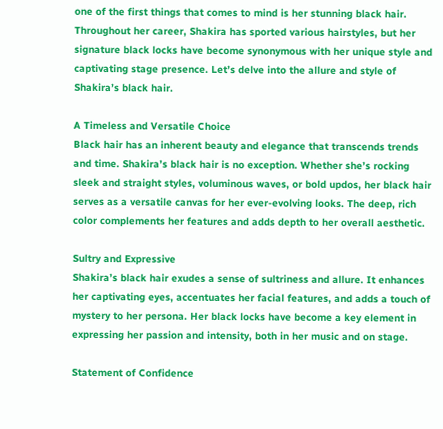one of the first things that comes to mind is her stunning black hair. Throughout her career, Shakira has sported various hairstyles, but her signature black locks have become synonymous with her unique style and captivating stage presence. Let’s delve into the allure and style of Shakira’s black hair.

A Timeless and Versatile Choice
Black hair has an inherent beauty and elegance that transcends trends and time. Shakira’s black hair is no exception. Whether she’s rocking sleek and straight styles, voluminous waves, or bold updos, her black hair serves as a versatile canvas for her ever-evolving looks. The deep, rich color complements her features and adds depth to her overall aesthetic.

Sultry and Expressive
Shakira’s black hair exudes a sense of sultriness and allure. It enhances her captivating eyes, accentuates her facial features, and adds a touch of mystery to her persona. Her black locks have become a key element in expressing her passion and intensity, both in her music and on stage.

Statement of Confidence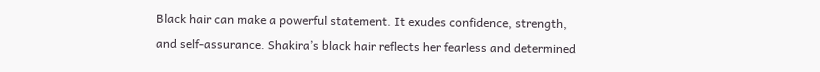Black hair can make a powerful statement. It exudes confidence, strength, and self-assurance. Shakira’s black hair reflects her fearless and determined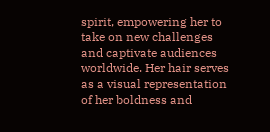spirit, empowering her to take on new challenges and captivate audiences worldwide. Her hair serves as a visual representation of her boldness and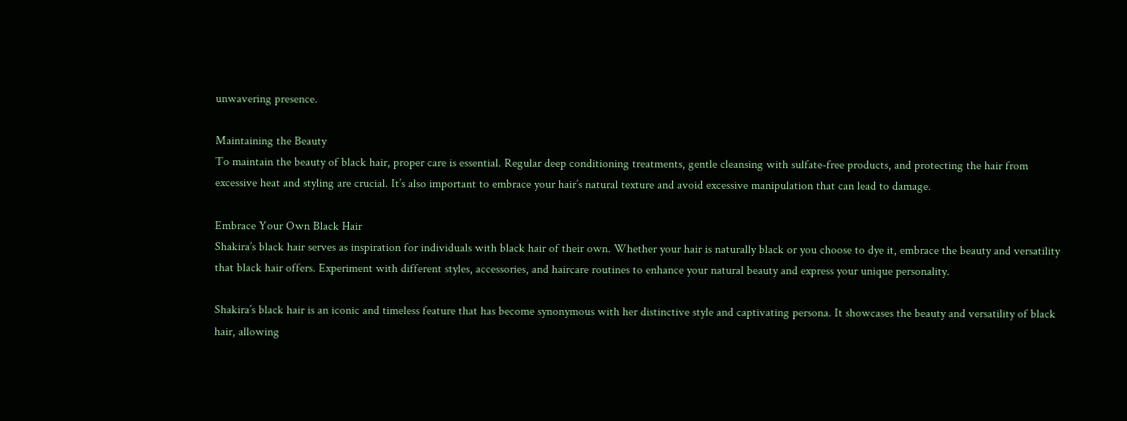unwavering presence.

Maintaining the Beauty
To maintain the beauty of black hair, proper care is essential. Regular deep conditioning treatments, gentle cleansing with sulfate-free products, and protecting the hair from excessive heat and styling are crucial. It’s also important to embrace your hair’s natural texture and avoid excessive manipulation that can lead to damage.

Embrace Your Own Black Hair
Shakira’s black hair serves as inspiration for individuals with black hair of their own. Whether your hair is naturally black or you choose to dye it, embrace the beauty and versatility that black hair offers. Experiment with different styles, accessories, and haircare routines to enhance your natural beauty and express your unique personality.

Shakira’s black hair is an iconic and timeless feature that has become synonymous with her distinctive style and captivating persona. It showcases the beauty and versatility of black hair, allowing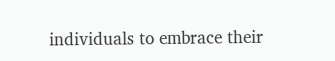individuals to embrace their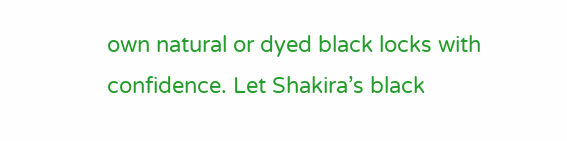own natural or dyed black locks with confidence. Let Shakira’s black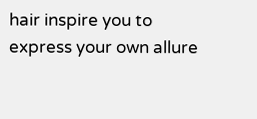hair inspire you to express your own allure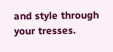and style through your tresses.